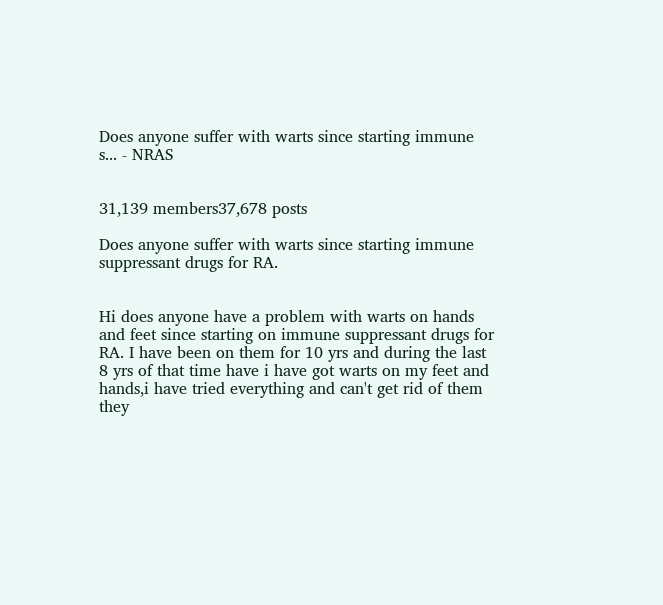Does anyone suffer with warts since starting immune s... - NRAS


31,139 members37,678 posts

Does anyone suffer with warts since starting immune suppressant drugs for RA.


Hi does anyone have a problem with warts on hands and feet since starting on immune suppressant drugs for RA. I have been on them for 10 yrs and during the last 8 yrs of that time have i have got warts on my feet and hands,i have tried everything and can't get rid of them they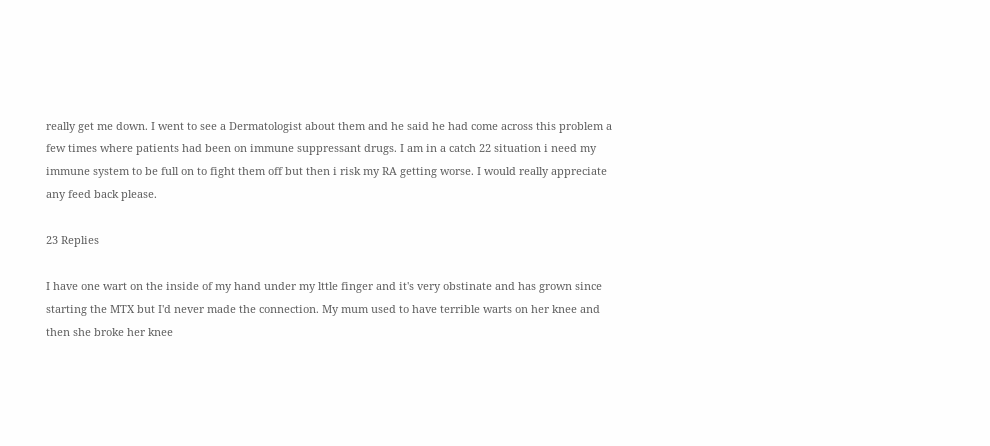really get me down. I went to see a Dermatologist about them and he said he had come across this problem a few times where patients had been on immune suppressant drugs. I am in a catch 22 situation i need my immune system to be full on to fight them off but then i risk my RA getting worse. I would really appreciate any feed back please.

23 Replies

I have one wart on the inside of my hand under my lttle finger and it's very obstinate and has grown since starting the MTX but I'd never made the connection. My mum used to have terrible warts on her knee and then she broke her knee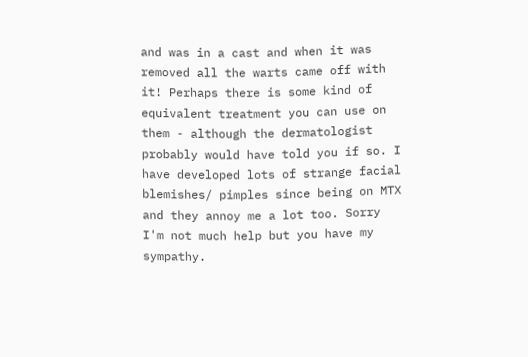and was in a cast and when it was removed all the warts came off with it! Perhaps there is some kind of equivalent treatment you can use on them - although the dermatologist probably would have told you if so. I have developed lots of strange facial blemishes/ pimples since being on MTX and they annoy me a lot too. Sorry I'm not much help but you have my sympathy.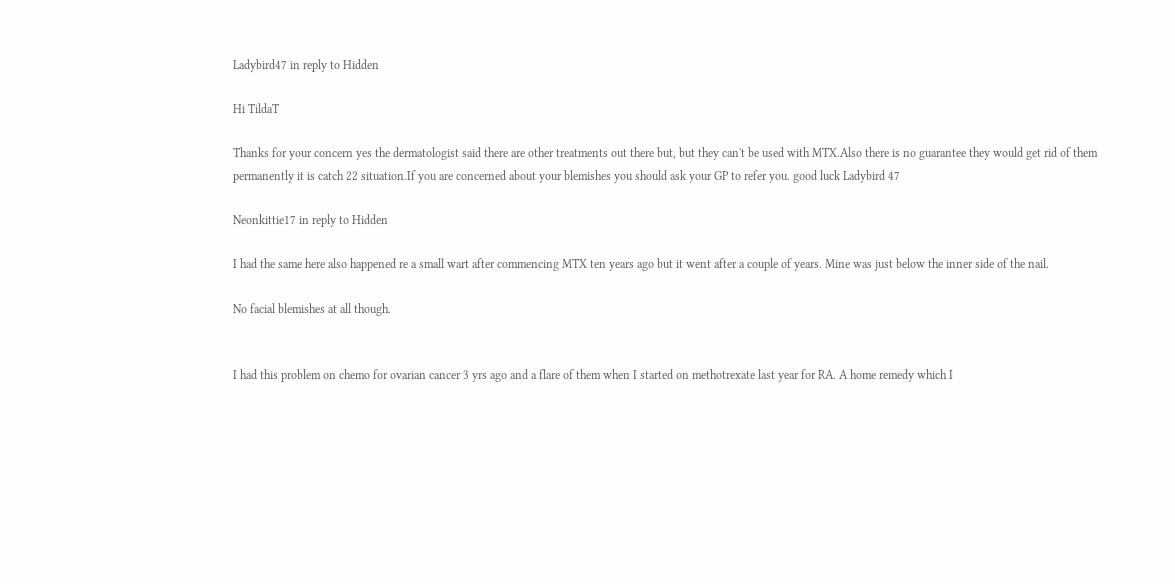Ladybird47 in reply to Hidden

Hi TildaT

Thanks for your concern yes the dermatologist said there are other treatments out there but, but they can't be used with MTX.Also there is no guarantee they would get rid of them permanently it is catch 22 situation.If you are concerned about your blemishes you should ask your GP to refer you. good luck Ladybird 47

Neonkittie17 in reply to Hidden

I had the same here also happened re a small wart after commencing MTX ten years ago but it went after a couple of years. Mine was just below the inner side of the nail.

No facial blemishes at all though.


I had this problem on chemo for ovarian cancer 3 yrs ago and a flare of them when I started on methotrexate last year for RA. A home remedy which I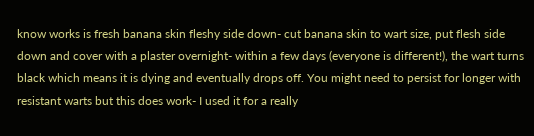know works is fresh banana skin fleshy side down- cut banana skin to wart size, put flesh side down and cover with a plaster overnight- within a few days (everyone is different!), the wart turns black which means it is dying and eventually drops off. You might need to persist for longer with resistant warts but this does work- I used it for a really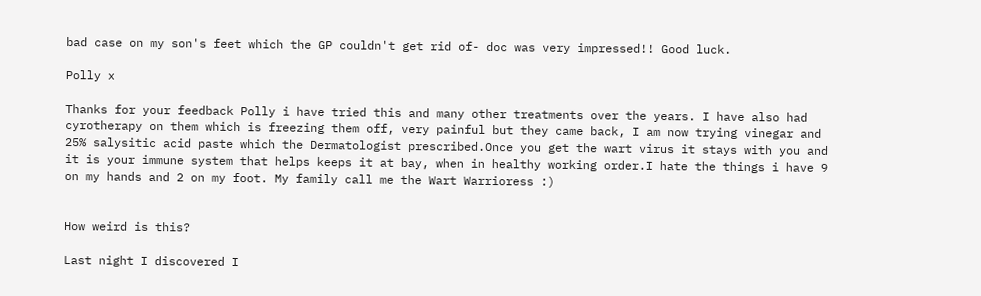bad case on my son's feet which the GP couldn't get rid of- doc was very impressed!! Good luck.

Polly x

Thanks for your feedback Polly i have tried this and many other treatments over the years. I have also had cyrotherapy on them which is freezing them off, very painful but they came back, I am now trying vinegar and 25% salysitic acid paste which the Dermatologist prescribed.Once you get the wart virus it stays with you and it is your immune system that helps keeps it at bay, when in healthy working order.I hate the things i have 9 on my hands and 2 on my foot. My family call me the Wart Warrioress :)


How weird is this?

Last night I discovered I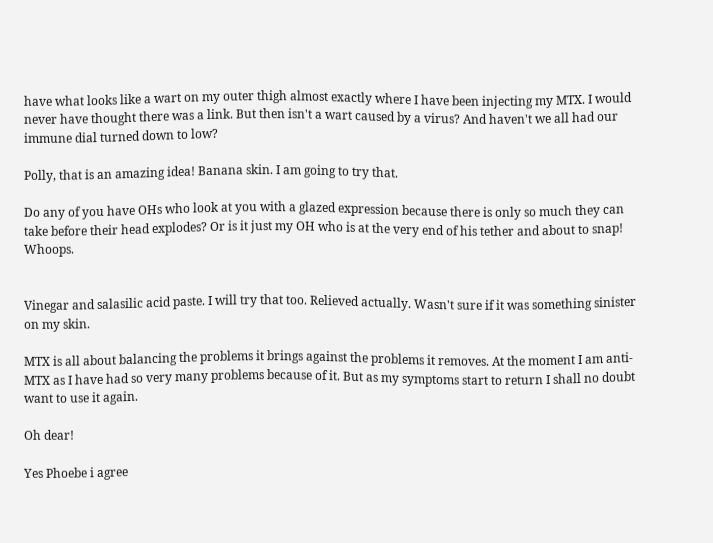have what looks like a wart on my outer thigh almost exactly where I have been injecting my MTX. I would never have thought there was a link. But then isn't a wart caused by a virus? And haven't we all had our immune dial turned down to low?

Polly, that is an amazing idea! Banana skin. I am going to try that.

Do any of you have OHs who look at you with a glazed expression because there is only so much they can take before their head explodes? Or is it just my OH who is at the very end of his tether and about to snap! Whoops.


Vinegar and salasilic acid paste. I will try that too. Relieved actually. Wasn't sure if it was something sinister on my skin.

MTX is all about balancing the problems it brings against the problems it removes. At the moment I am anti-MTX as I have had so very many problems because of it. But as my symptoms start to return I shall no doubt want to use it again.

Oh dear!

Yes Phoebe i agree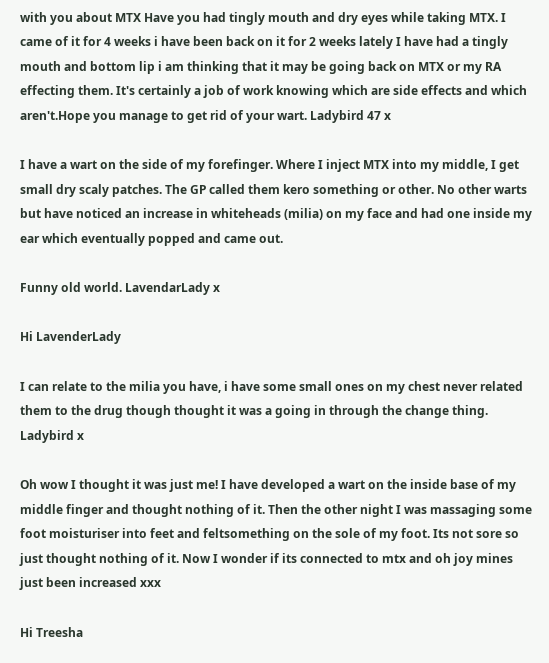with you about MTX Have you had tingly mouth and dry eyes while taking MTX. I came of it for 4 weeks i have been back on it for 2 weeks lately I have had a tingly mouth and bottom lip i am thinking that it may be going back on MTX or my RA effecting them. It's certainly a job of work knowing which are side effects and which aren't.Hope you manage to get rid of your wart. Ladybird 47 x

I have a wart on the side of my forefinger. Where I inject MTX into my middle, I get small dry scaly patches. The GP called them kero something or other. No other warts but have noticed an increase in whiteheads (milia) on my face and had one inside my ear which eventually popped and came out.

Funny old world. LavendarLady x

Hi LavenderLady

I can relate to the milia you have, i have some small ones on my chest never related them to the drug though thought it was a going in through the change thing. Ladybird x

Oh wow I thought it was just me! I have developed a wart on the inside base of my middle finger and thought nothing of it. Then the other night I was massaging some foot moisturiser into feet and feltsomething on the sole of my foot. Its not sore so just thought nothing of it. Now I wonder if its connected to mtx and oh joy mines just been increased xxx

Hi Treesha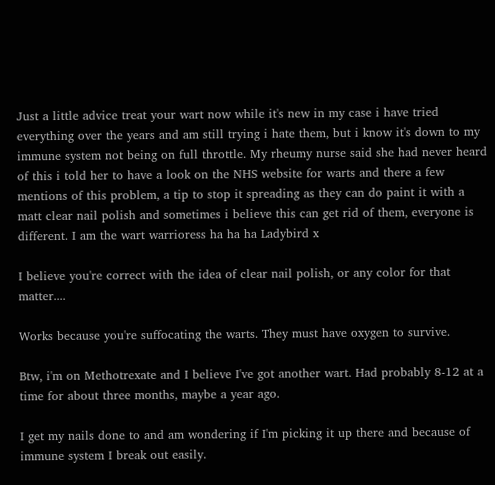Just a little advice treat your wart now while it's new in my case i have tried everything over the years and am still trying i hate them, but i know it's down to my immune system not being on full throttle. My rheumy nurse said she had never heard of this i told her to have a look on the NHS website for warts and there a few mentions of this problem, a tip to stop it spreading as they can do paint it with a matt clear nail polish and sometimes i believe this can get rid of them, everyone is different. I am the wart warrioress ha ha ha Ladybird x

I believe you're correct with the idea of clear nail polish, or any color for that matter....

Works because you're suffocating the warts. They must have oxygen to survive.

Btw, i'm on Methotrexate and I believe I've got another wart. Had probably 8-12 at a time for about three months, maybe a year ago.

I get my nails done to and am wondering if I'm picking it up there and because of immune system I break out easily.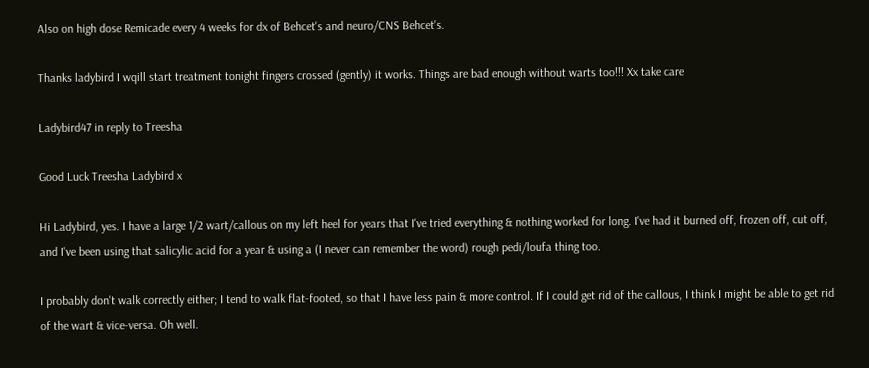Also on high dose Remicade every 4 weeks for dx of Behcet's and neuro/CNS Behcet's.

Thanks ladybird I wqill start treatment tonight fingers crossed (gently) it works. Things are bad enough without warts too!!! Xx take care

Ladybird47 in reply to Treesha

Good Luck Treesha Ladybird x

Hi Ladybird, yes. I have a large 1/2 wart/callous on my left heel for years that I've tried everything & nothing worked for long. I've had it burned off, frozen off, cut off, and I've been using that salicylic acid for a year & using a (I never can remember the word) rough pedi/loufa thing too.

I probably don't walk correctly either; I tend to walk flat-footed, so that I have less pain & more control. If I could get rid of the callous, I think I might be able to get rid of the wart & vice-versa. Oh well.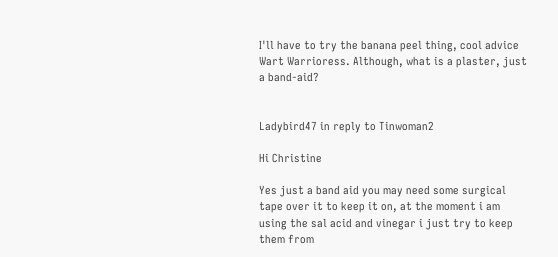I'll have to try the banana peel thing, cool advice Wart Warrioress. Although, what is a plaster, just a band-aid?


Ladybird47 in reply to Tinwoman2

Hi Christine

Yes just a band aid you may need some surgical tape over it to keep it on, at the moment i am using the sal acid and vinegar i just try to keep them from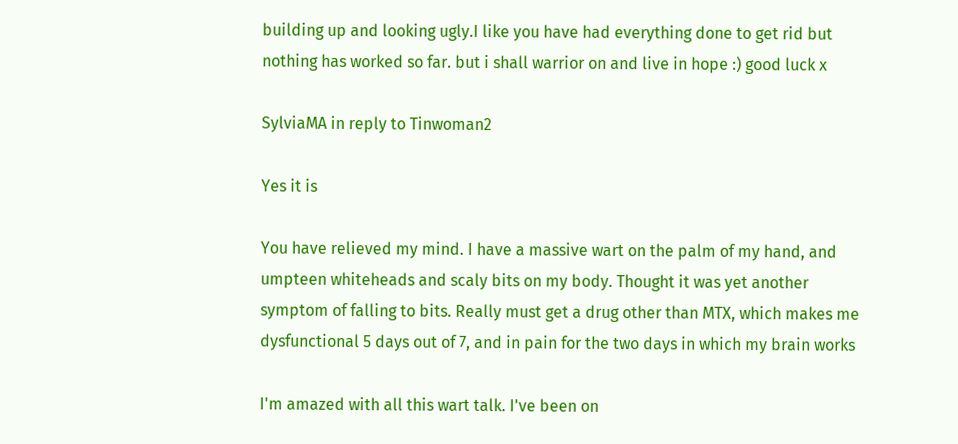building up and looking ugly.I like you have had everything done to get rid but nothing has worked so far. but i shall warrior on and live in hope :) good luck x

SylviaMA in reply to Tinwoman2

Yes it is

You have relieved my mind. I have a massive wart on the palm of my hand, and umpteen whiteheads and scaly bits on my body. Thought it was yet another symptom of falling to bits. Really must get a drug other than MTX, which makes me dysfunctional 5 days out of 7, and in pain for the two days in which my brain works

I'm amazed with all this wart talk. I've been on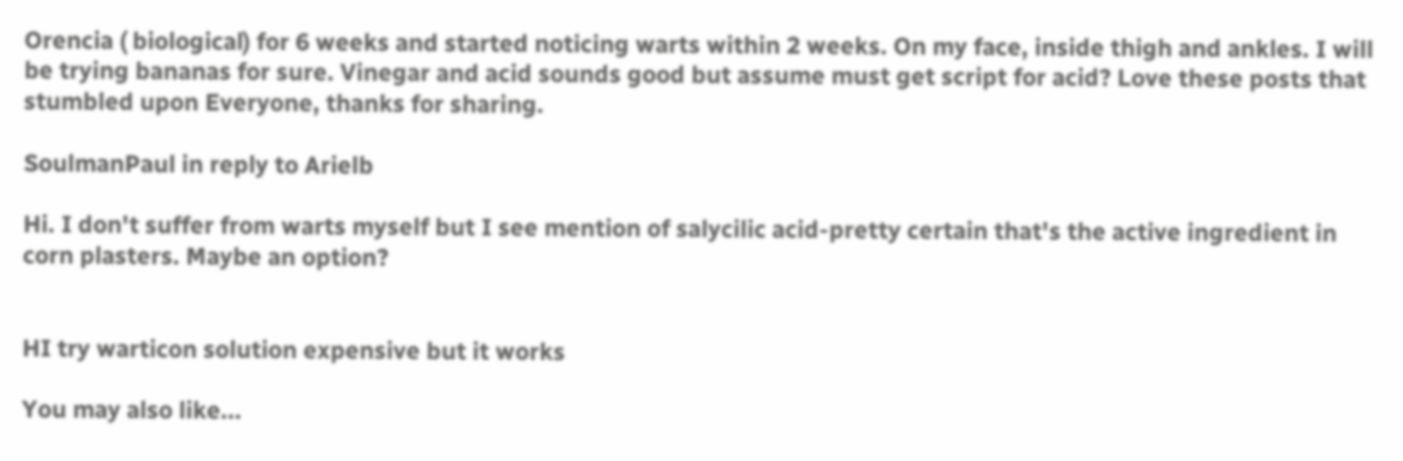Orencia ( biological) for 6 weeks and started noticing warts within 2 weeks. On my face, inside thigh and ankles. I will be trying bananas for sure. Vinegar and acid sounds good but assume must get script for acid? Love these posts that stumbled upon Everyone, thanks for sharing.

SoulmanPaul in reply to Arielb

Hi. I don't suffer from warts myself but I see mention of salycilic acid-pretty certain that's the active ingredient in corn plasters. Maybe an option?


HI try warticon solution expensive but it works

You may also like...